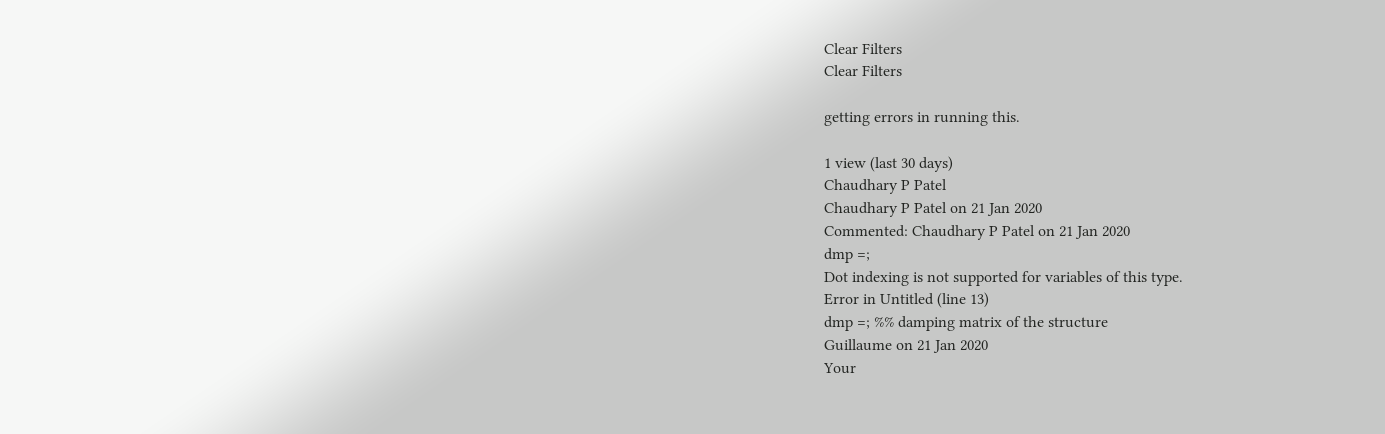Clear Filters
Clear Filters

getting errors in running this.

1 view (last 30 days)
Chaudhary P Patel
Chaudhary P Patel on 21 Jan 2020
Commented: Chaudhary P Patel on 21 Jan 2020
dmp =;
Dot indexing is not supported for variables of this type.
Error in Untitled (line 13)
dmp =; %% damping matrix of the structure
Guillaume on 21 Jan 2020
Your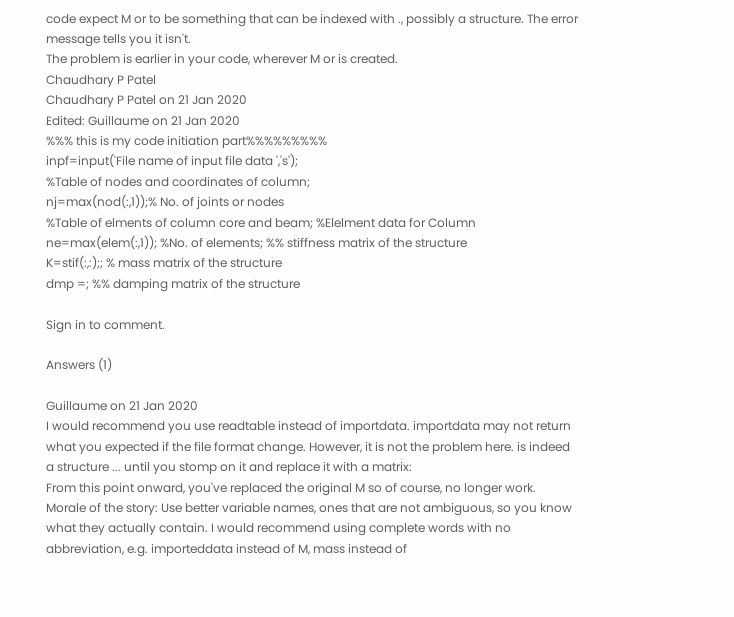code expect M or to be something that can be indexed with ., possibly a structure. The error message tells you it isn't.
The problem is earlier in your code, wherever M or is created.
Chaudhary P Patel
Chaudhary P Patel on 21 Jan 2020
Edited: Guillaume on 21 Jan 2020
%%% this is my code initiation part%%%%%%%%%
inpf=input('File name of input file data ','s');
%Table of nodes and coordinates of column;
nj=max(nod(:,1));% No. of joints or nodes
%Table of elments of column core and beam; %Elelment data for Column
ne=max(elem(:,1)); %No. of elements; %% stiffness matrix of the structure
K=stif(:,:);; % mass matrix of the structure
dmp =; %% damping matrix of the structure

Sign in to comment.

Answers (1)

Guillaume on 21 Jan 2020
I would recommend you use readtable instead of importdata. importdata may not return what you expected if the file format change. However, it is not the problem here. is indeed a structure ... until you stomp on it and replace it with a matrix:
From this point onward, you've replaced the original M so of course, no longer work.
Morale of the story: Use better variable names, ones that are not ambiguous, so you know what they actually contain. I would recommend using complete words with no abbreviation, e.g. importeddata instead of M, mass instead of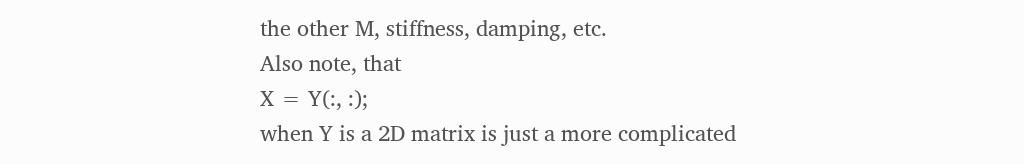the other M, stiffness, damping, etc.
Also note, that
X = Y(:, :);
when Y is a 2D matrix is just a more complicated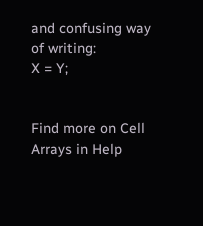and confusing way of writing:
X = Y;


Find more on Cell Arrays in Help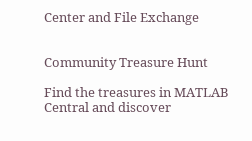Center and File Exchange


Community Treasure Hunt

Find the treasures in MATLAB Central and discover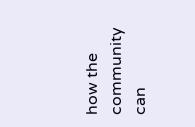how the community can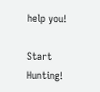help you!

Start Hunting!